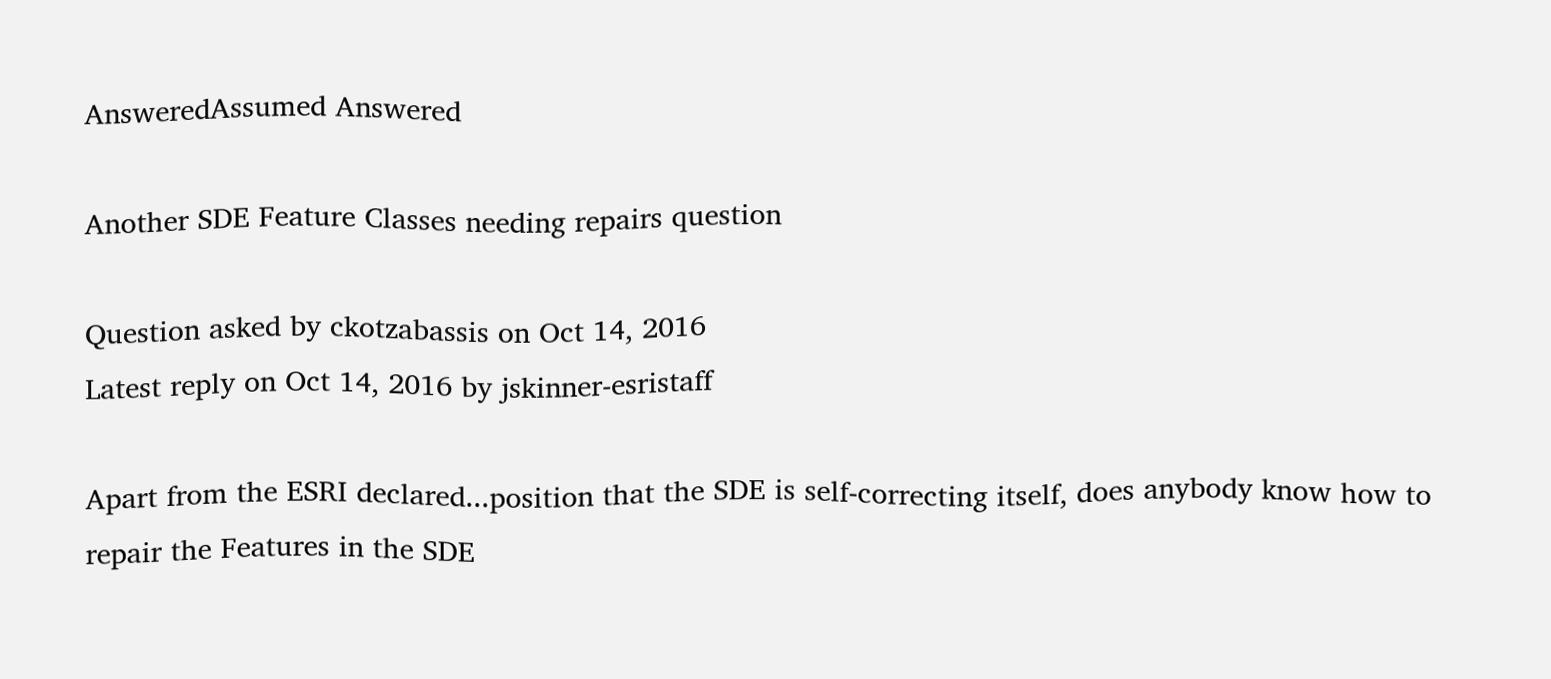AnsweredAssumed Answered

Another SDE Feature Classes needing repairs question

Question asked by ckotzabassis on Oct 14, 2016
Latest reply on Oct 14, 2016 by jskinner-esristaff

Apart from the ESRI declared...position that the SDE is self-correcting itself, does anybody know how to repair the Features in the SDE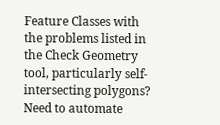Feature Classes with the problems listed in the Check Geometry tool, particularly self-intersecting polygons? Need to automate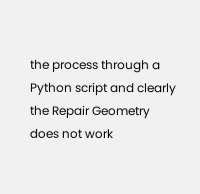the process through a Python script and clearly the Repair Geometry does not work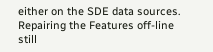either on the SDE data sources. Repairing the Features off-line still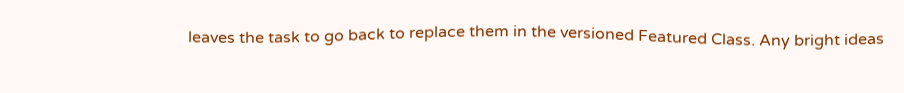leaves the task to go back to replace them in the versioned Featured Class. Any bright ideas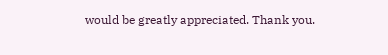would be greatly appreciated. Thank you.